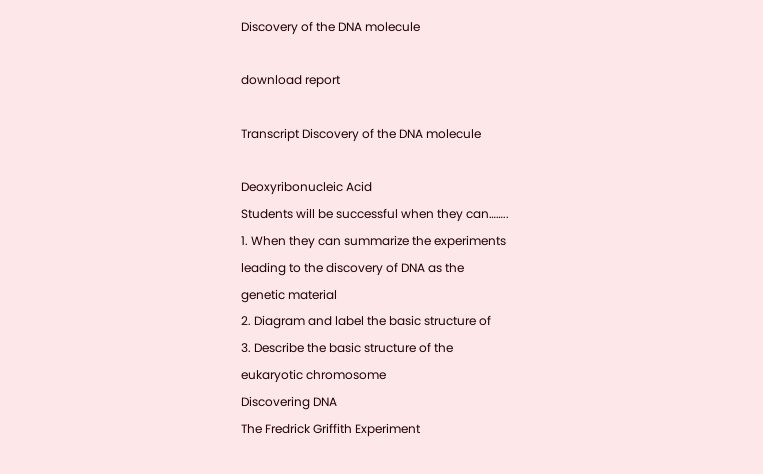Discovery of the DNA molecule

download report

Transcript Discovery of the DNA molecule

Deoxyribonucleic Acid
Students will be successful when they can……..
1. When they can summarize the experiments
leading to the discovery of DNA as the
genetic material
2. Diagram and label the basic structure of
3. Describe the basic structure of the
eukaryotic chromosome
Discovering DNA
The Fredrick Griffith Experiment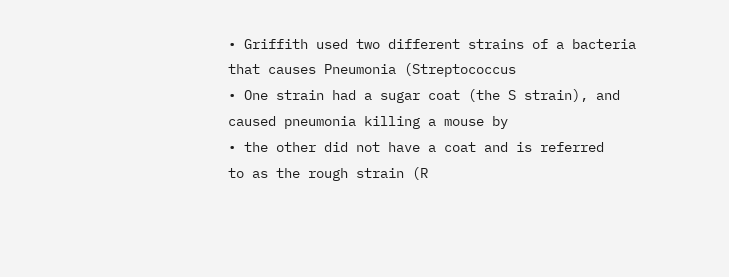• Griffith used two different strains of a bacteria
that causes Pneumonia (Streptococcus
• One strain had a sugar coat (the S strain), and
caused pneumonia killing a mouse by
• the other did not have a coat and is referred
to as the rough strain (R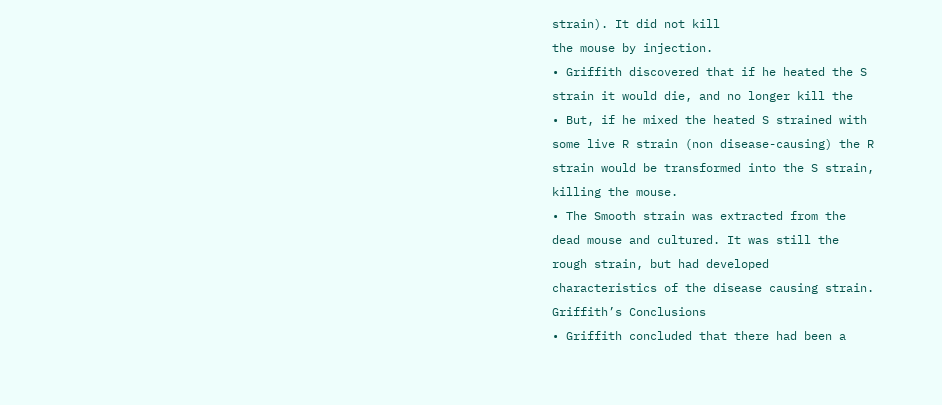strain). It did not kill
the mouse by injection.
• Griffith discovered that if he heated the S
strain it would die, and no longer kill the
• But, if he mixed the heated S strained with
some live R strain (non disease-causing) the R
strain would be transformed into the S strain,
killing the mouse.
• The Smooth strain was extracted from the
dead mouse and cultured. It was still the
rough strain, but had developed
characteristics of the disease causing strain.
Griffith’s Conclusions
• Griffith concluded that there had been a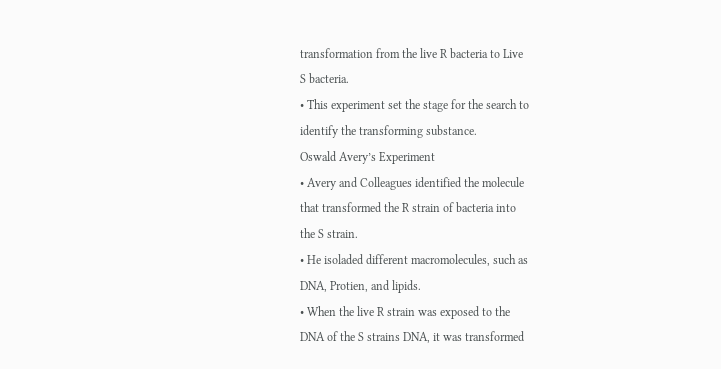transformation from the live R bacteria to Live
S bacteria.
• This experiment set the stage for the search to
identify the transforming substance.
Oswald Avery’s Experiment
• Avery and Colleagues identified the molecule
that transformed the R strain of bacteria into
the S strain.
• He isoladed different macromolecules, such as
DNA, Protien, and lipids.
• When the live R strain was exposed to the
DNA of the S strains DNA, it was transformed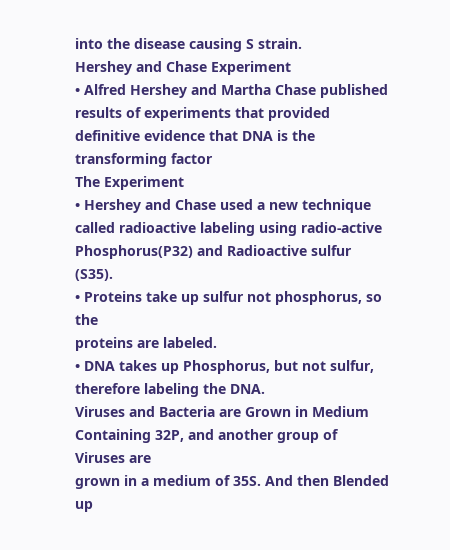into the disease causing S strain.
Hershey and Chase Experiment
• Alfred Hershey and Martha Chase published
results of experiments that provided
definitive evidence that DNA is the
transforming factor
The Experiment
• Hershey and Chase used a new technique
called radioactive labeling using radio-active
Phosphorus(P32) and Radioactive sulfur (S35).
• Proteins take up sulfur not phosphorus, so the
proteins are labeled.
• DNA takes up Phosphorus, but not sulfur,
therefore labeling the DNA.
Viruses and Bacteria are Grown in Medium
Containing 32P, and another group of Viruses are
grown in a medium of 35S. And then Blended up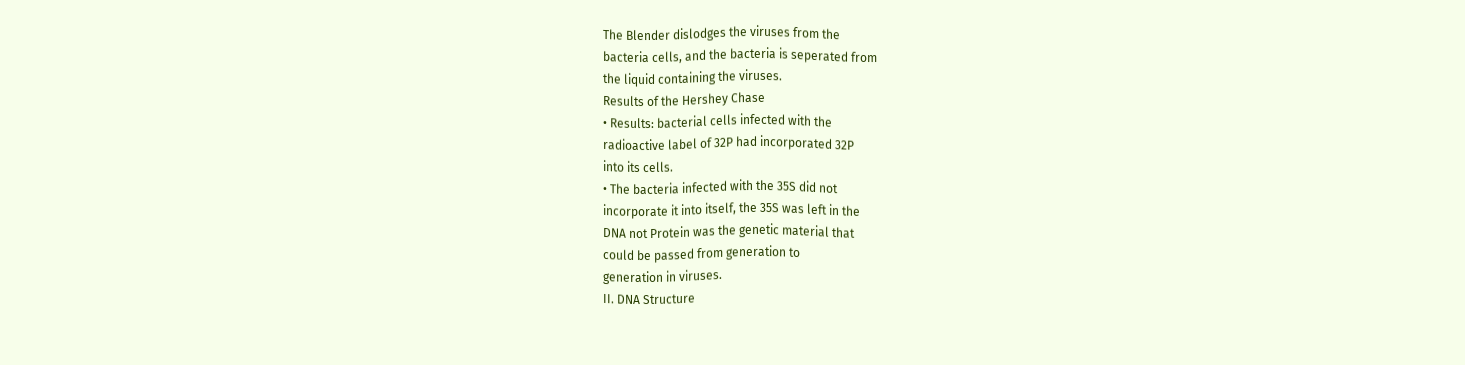The Blender dislodges the viruses from the
bacteria cells, and the bacteria is seperated from
the liquid containing the viruses.
Results of the Hershey Chase
• Results: bacterial cells infected with the
radioactive label of 32P had incorporated 32P
into its cells.
• The bacteria infected with the 35S did not
incorporate it into itself, the 35S was left in the
DNA not Protein was the genetic material that
could be passed from generation to
generation in viruses.
II. DNA Structure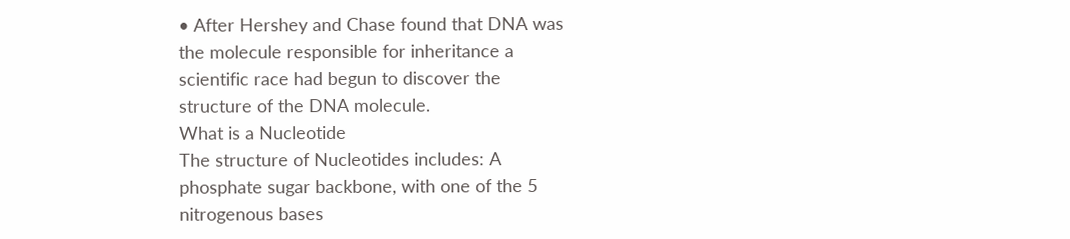• After Hershey and Chase found that DNA was
the molecule responsible for inheritance a
scientific race had begun to discover the
structure of the DNA molecule.
What is a Nucleotide
The structure of Nucleotides includes: A
phosphate sugar backbone, with one of the 5
nitrogenous bases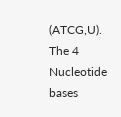(ATCG,U).
The 4 Nucleotide bases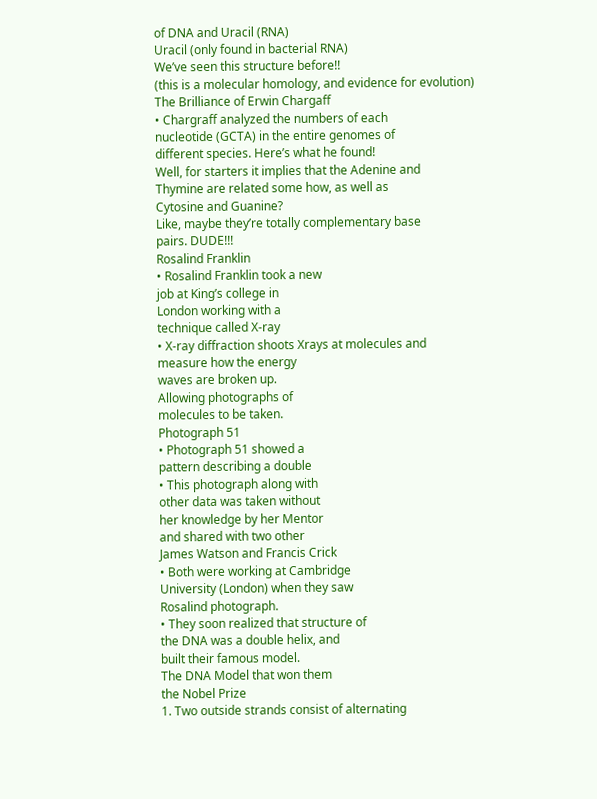of DNA and Uracil (RNA)
Uracil (only found in bacterial RNA)
We’ve seen this structure before!!
(this is a molecular homology, and evidence for evolution)
The Brilliance of Erwin Chargaff
• Chargraff analyzed the numbers of each
nucleotide (GCTA) in the entire genomes of
different species. Here’s what he found!
Well, for starters it implies that the Adenine and
Thymine are related some how, as well as
Cytosine and Guanine?
Like, maybe they’re totally complementary base
pairs. DUDE!!!
Rosalind Franklin
• Rosalind Franklin took a new
job at King’s college in
London working with a
technique called X-ray
• X-ray diffraction shoots Xrays at molecules and
measure how the energy
waves are broken up.
Allowing photographs of
molecules to be taken.
Photograph 51
• Photograph 51 showed a
pattern describing a double
• This photograph along with
other data was taken without
her knowledge by her Mentor
and shared with two other
James Watson and Francis Crick
• Both were working at Cambridge
University (London) when they saw
Rosalind photograph.
• They soon realized that structure of
the DNA was a double helix, and
built their famous model.
The DNA Model that won them
the Nobel Prize
1. Two outside strands consist of alternating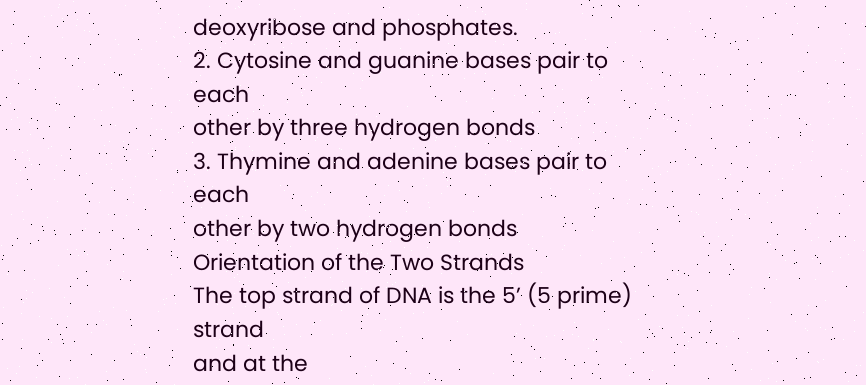deoxyribose and phosphates.
2. Cytosine and guanine bases pair to each
other by three hydrogen bonds
3. Thymine and adenine bases pair to each
other by two hydrogen bonds
Orientation of the Two Strands
The top strand of DNA is the 5’ (5 prime) strand
and at the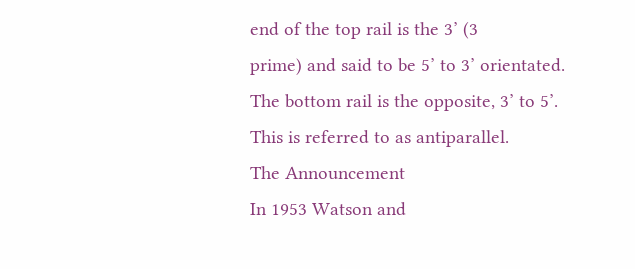end of the top rail is the 3’ (3
prime) and said to be 5’ to 3’ orientated.
The bottom rail is the opposite, 3’ to 5’.
This is referred to as antiparallel.
The Announcement
In 1953 Watson and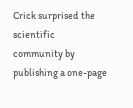Crick surprised the scientific
community by publishing a one-page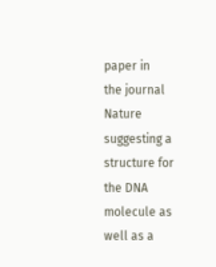paper in
the journal Nature suggesting a structure for
the DNA molecule as well as a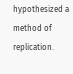hypothesized a
method of replication.